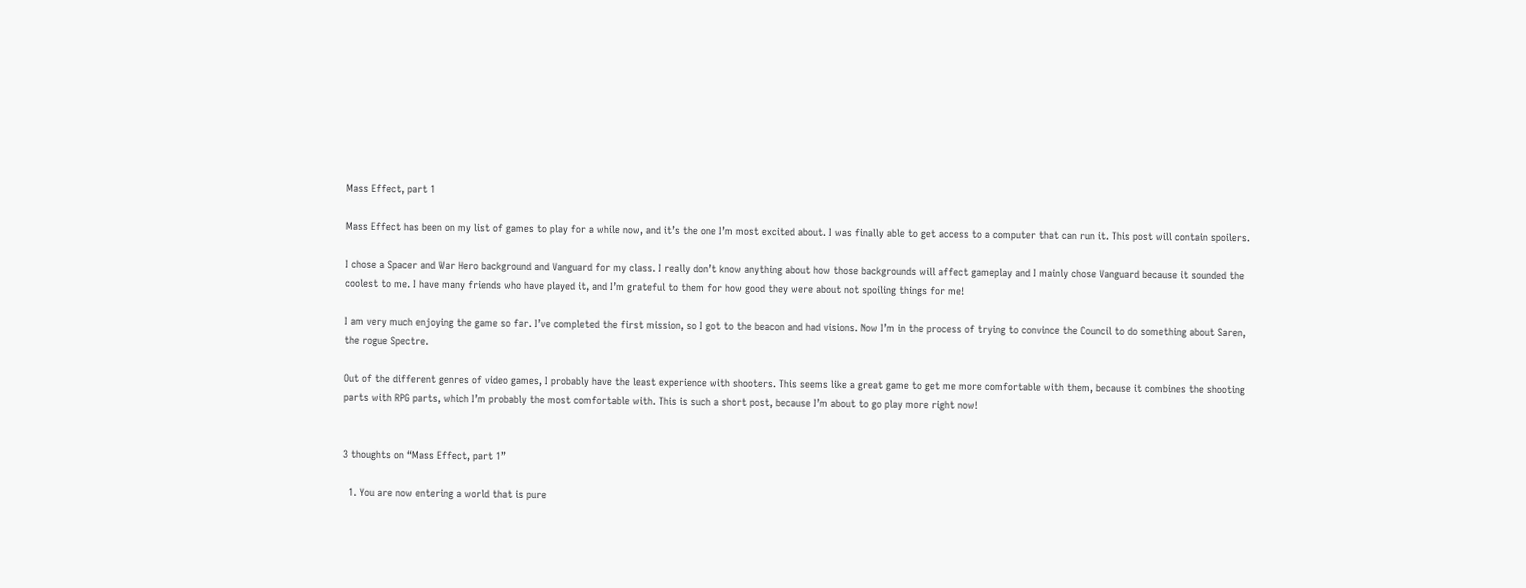Mass Effect, part 1

Mass Effect has been on my list of games to play for a while now, and it’s the one I’m most excited about. I was finally able to get access to a computer that can run it. This post will contain spoilers.

I chose a Spacer and War Hero background and Vanguard for my class. I really don’t know anything about how those backgrounds will affect gameplay and I mainly chose Vanguard because it sounded the coolest to me. I have many friends who have played it, and I’m grateful to them for how good they were about not spoiling things for me!

I am very much enjoying the game so far. I’ve completed the first mission, so I got to the beacon and had visions. Now I’m in the process of trying to convince the Council to do something about Saren, the rogue Spectre.

Out of the different genres of video games, I probably have the least experience with shooters. This seems like a great game to get me more comfortable with them, because it combines the shooting parts with RPG parts, which I’m probably the most comfortable with. This is such a short post, because I’m about to go play more right now!


3 thoughts on “Mass Effect, part 1”

  1. You are now entering a world that is pure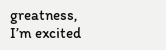greatness, I’m excited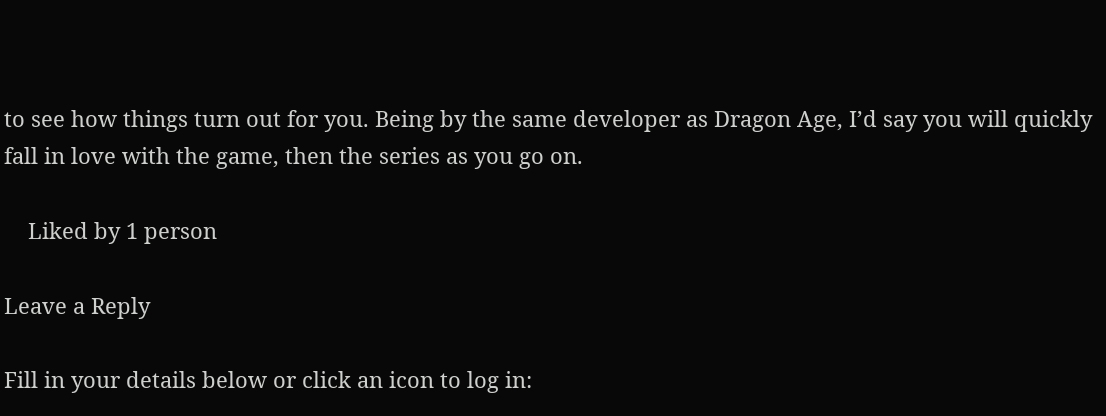to see how things turn out for you. Being by the same developer as Dragon Age, I’d say you will quickly fall in love with the game, then the series as you go on.

    Liked by 1 person

Leave a Reply

Fill in your details below or click an icon to log in: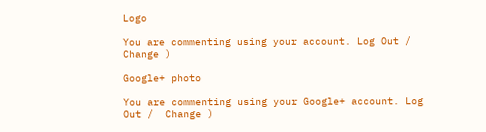Logo

You are commenting using your account. Log Out /  Change )

Google+ photo

You are commenting using your Google+ account. Log Out /  Change )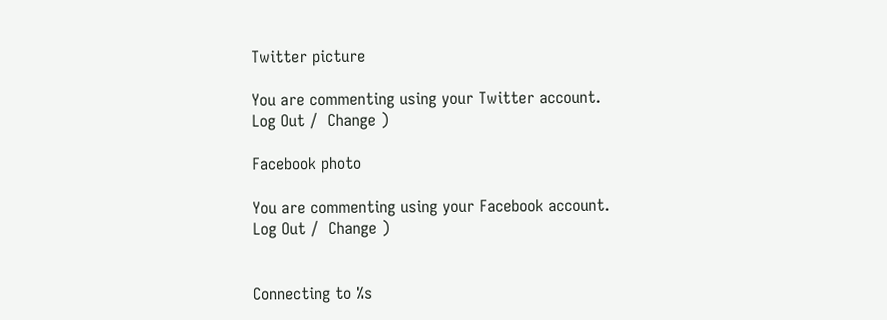Twitter picture

You are commenting using your Twitter account. Log Out /  Change )

Facebook photo

You are commenting using your Facebook account. Log Out /  Change )


Connecting to %s